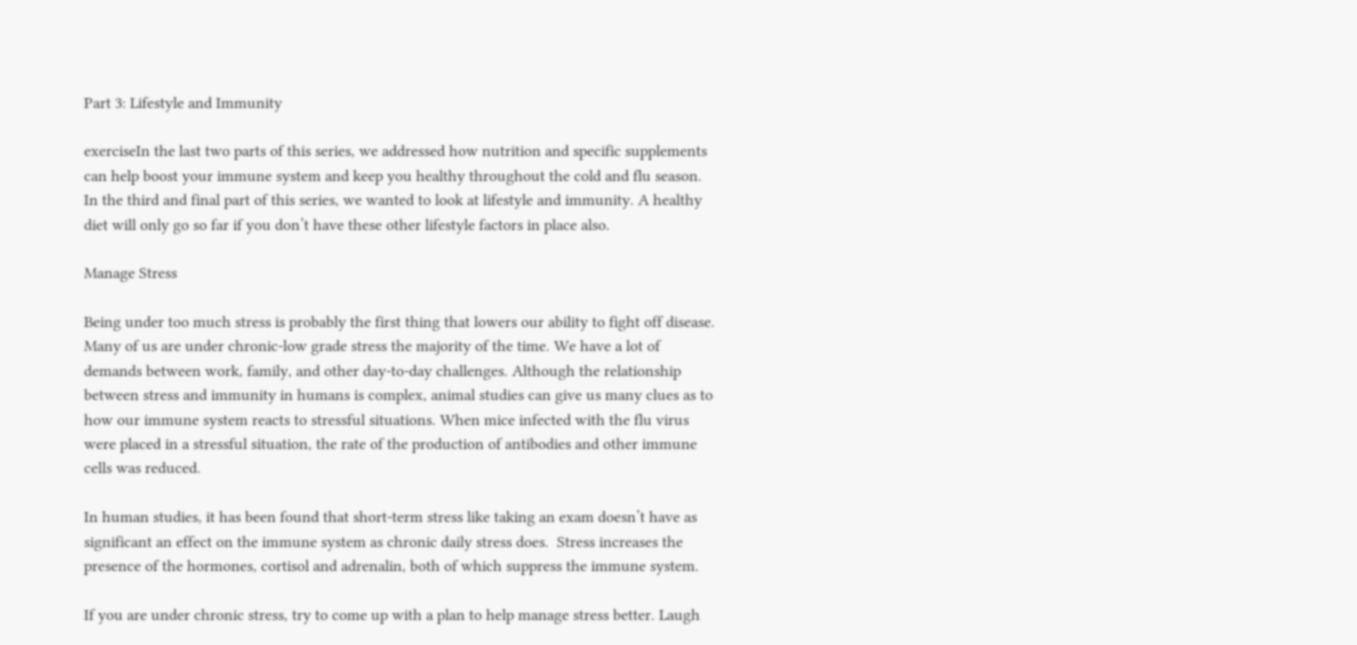Part 3: Lifestyle and Immunity

exerciseIn the last two parts of this series, we addressed how nutrition and specific supplements can help boost your immune system and keep you healthy throughout the cold and flu season. In the third and final part of this series, we wanted to look at lifestyle and immunity. A healthy diet will only go so far if you don’t have these other lifestyle factors in place also.

Manage Stress

Being under too much stress is probably the first thing that lowers our ability to fight off disease. Many of us are under chronic-low grade stress the majority of the time. We have a lot of demands between work, family, and other day-to-day challenges. Although the relationship between stress and immunity in humans is complex, animal studies can give us many clues as to how our immune system reacts to stressful situations. When mice infected with the flu virus were placed in a stressful situation, the rate of the production of antibodies and other immune cells was reduced.

In human studies, it has been found that short-term stress like taking an exam doesn’t have as significant an effect on the immune system as chronic daily stress does.  Stress increases the presence of the hormones, cortisol and adrenalin, both of which suppress the immune system.

If you are under chronic stress, try to come up with a plan to help manage stress better. Laugh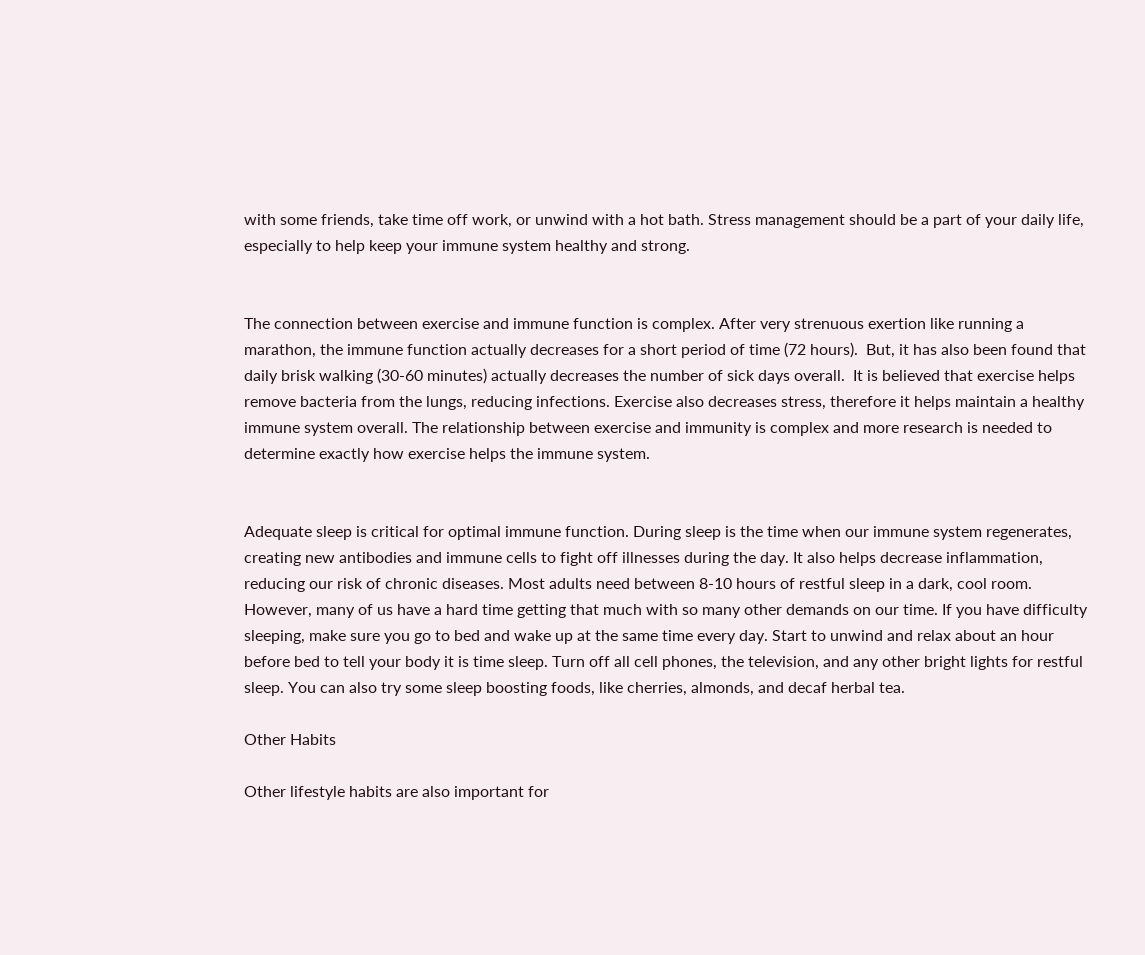with some friends, take time off work, or unwind with a hot bath. Stress management should be a part of your daily life, especially to help keep your immune system healthy and strong.


The connection between exercise and immune function is complex. After very strenuous exertion like running a marathon, the immune function actually decreases for a short period of time (72 hours).  But, it has also been found that daily brisk walking (30-60 minutes) actually decreases the number of sick days overall.  It is believed that exercise helps remove bacteria from the lungs, reducing infections. Exercise also decreases stress, therefore it helps maintain a healthy immune system overall. The relationship between exercise and immunity is complex and more research is needed to determine exactly how exercise helps the immune system.


Adequate sleep is critical for optimal immune function. During sleep is the time when our immune system regenerates, creating new antibodies and immune cells to fight off illnesses during the day. It also helps decrease inflammation, reducing our risk of chronic diseases. Most adults need between 8-10 hours of restful sleep in a dark, cool room. However, many of us have a hard time getting that much with so many other demands on our time. If you have difficulty sleeping, make sure you go to bed and wake up at the same time every day. Start to unwind and relax about an hour before bed to tell your body it is time sleep. Turn off all cell phones, the television, and any other bright lights for restful sleep. You can also try some sleep boosting foods, like cherries, almonds, and decaf herbal tea.

Other Habits

Other lifestyle habits are also important for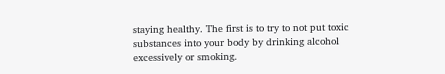staying healthy. The first is to try to not put toxic substances into your body by drinking alcohol excessively or smoking.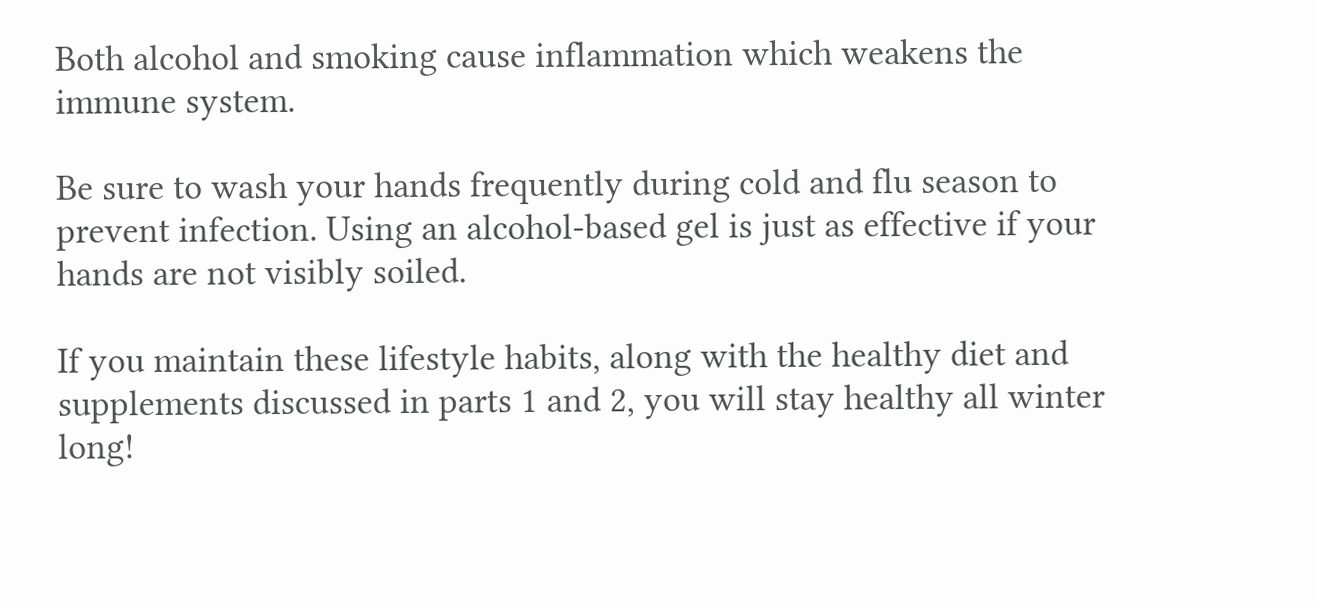Both alcohol and smoking cause inflammation which weakens the immune system.

Be sure to wash your hands frequently during cold and flu season to prevent infection. Using an alcohol-based gel is just as effective if your hands are not visibly soiled.

If you maintain these lifestyle habits, along with the healthy diet and supplements discussed in parts 1 and 2, you will stay healthy all winter long!